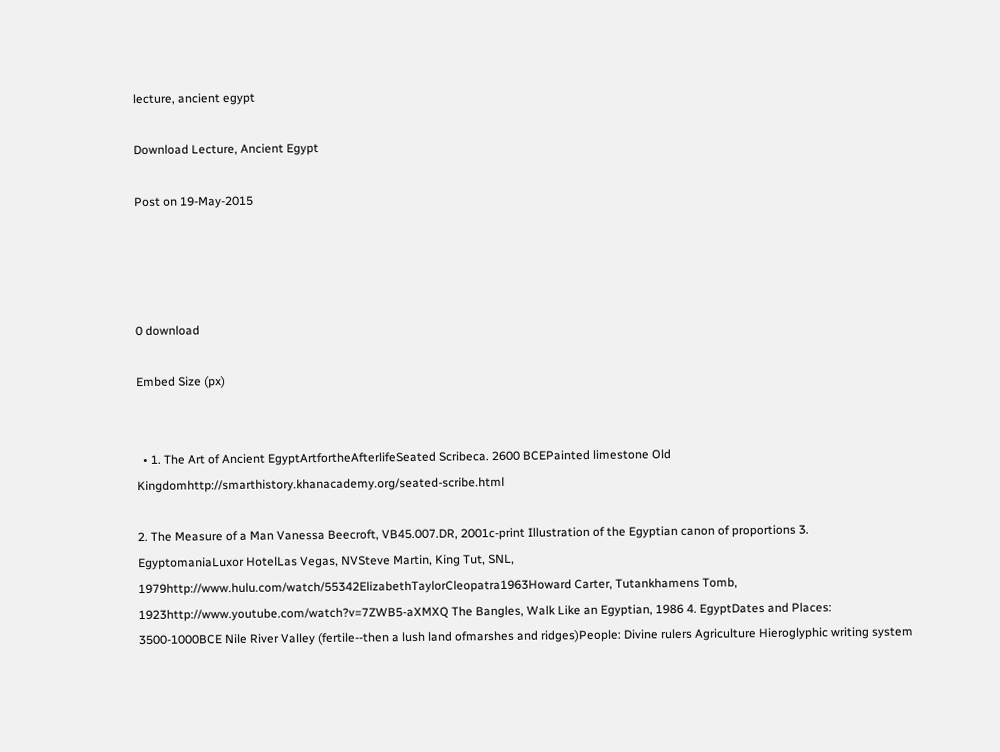lecture, ancient egypt

Download Lecture, Ancient Egypt

Post on 19-May-2015




0 download

Embed Size (px)


  • 1. The Art of Ancient EgyptArtfortheAfterlifeSeated Scribeca. 2600 BCEPainted limestone Old Kingdomhttp://smarthistory.khanacademy.org/seated-scribe.html

2. The Measure of a Man Vanessa Beecroft, VB45.007.DR, 2001c-print Illustration of the Egyptian canon of proportions 3. EgyptomaniaLuxor HotelLas Vegas, NVSteve Martin, King Tut, SNL, 1979http://www.hulu.com/watch/55342ElizabethTaylorCleopatra1963Howard Carter, Tutankhamens Tomb, 1923http://www.youtube.com/watch?v=7ZWB5-aXMXQ The Bangles, Walk Like an Egyptian, 1986 4. EgyptDates and Places: 3500-1000BCE Nile River Valley (fertile--then a lush land ofmarshes and ridges)People: Divine rulers Agriculture Hieroglyphic writing system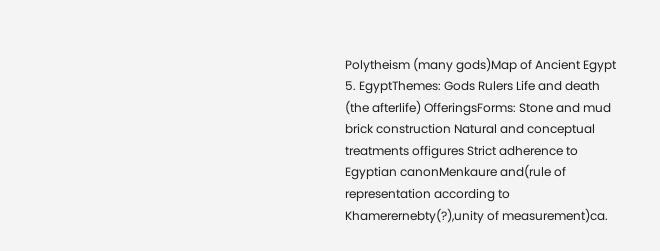Polytheism (many gods)Map of Ancient Egypt 5. EgyptThemes: Gods Rulers Life and death (the afterlife) OfferingsForms: Stone and mud brick construction Natural and conceptual treatments offigures Strict adherence to Egyptian canonMenkaure and(rule of representation according to Khamerernebty(?),unity of measurement)ca.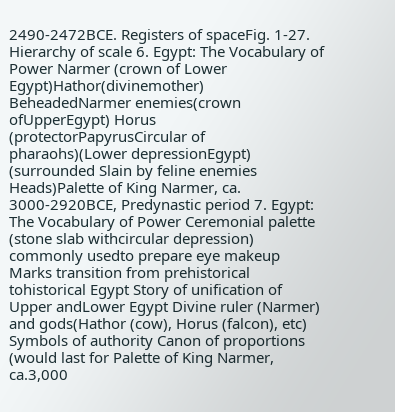2490-2472BCE. Registers of spaceFig. 1-27. Hierarchy of scale 6. Egypt: The Vocabulary of Power Narmer (crown of Lower Egypt)Hathor(divinemother) BeheadedNarmer enemies(crown ofUpperEgypt) Horus (protectorPapyrusCircular of pharaohs)(Lower depressionEgypt) (surrounded Slain by feline enemies Heads)Palette of King Narmer, ca. 3000-2920BCE, Predynastic period 7. Egypt: The Vocabulary of Power Ceremonial palette (stone slab withcircular depression) commonly usedto prepare eye makeup Marks transition from prehistorical tohistorical Egypt Story of unification of Upper andLower Egypt Divine ruler (Narmer) and gods(Hathor (cow), Horus (falcon), etc) Symbols of authority Canon of proportions (would last for Palette of King Narmer, ca.3,000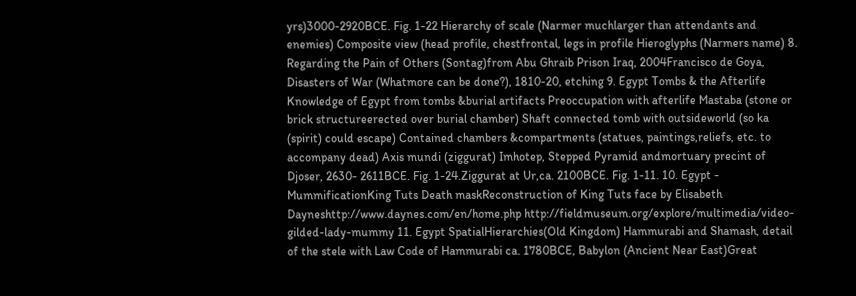yrs)3000-2920BCE. Fig. 1-22 Hierarchy of scale (Narmer muchlarger than attendants and enemies) Composite view (head profile, chestfrontal, legs in profile Hieroglyphs (Narmers name) 8. Regarding the Pain of Others (Sontag)from Abu Ghraib Prison Iraq, 2004Francisco de Goya, Disasters of War (Whatmore can be done?), 1810-20, etching 9. Egypt Tombs & the Afterlife Knowledge of Egypt from tombs &burial artifacts Preoccupation with afterlife Mastaba (stone or brick structureerected over burial chamber) Shaft connected tomb with outsideworld (so ka (spirit) could escape) Contained chambers &compartments (statues, paintings,reliefs, etc. to accompany dead) Axis mundi (ziggurat) Imhotep, Stepped Pyramid andmortuary precint of Djoser, 2630- 2611BCE. Fig. 1-24.Ziggurat at Ur,ca. 2100BCE. Fig. 1-11. 10. Egypt - MummificationKing Tuts Death maskReconstruction of King Tuts face by Elisabeth Dayneshttp://www.daynes.com/en/home.php http://fieldmuseum.org/explore/multimedia/video-gilded-lady-mummy 11. Egypt SpatialHierarchies(Old Kingdom) Hammurabi and Shamash, detail of the stele with Law Code of Hammurabi ca. 1780BCE, Babylon (Ancient Near East)Great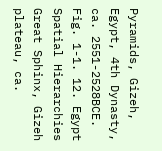Pyramids, Gizeh, Egypt, 4th Dynasty, ca. 2551-2528BCE. Fig. 1-1. 12. Egypt Spatial Hierarchies Great Sphinx, Gizeh plateau, ca.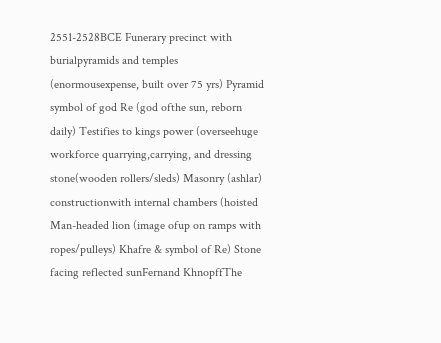2551-2528BCE Funerary precinct with burialpyramids and temples (enormousexpense, built over 75 yrs) Pyramid symbol of god Re (god ofthe sun, reborn daily) Testifies to kings power (overseehuge workforce quarrying,carrying, and dressing stone(wooden rollers/sleds) Masonry (ashlar) constructionwith internal chambers (hoisted Man-headed lion (image ofup on ramps with ropes/pulleys) Khafre & symbol of Re) Stone facing reflected sunFernand KhnopffThe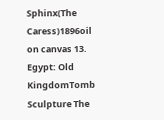Sphinx(The Caress)1896oil on canvas 13. Egypt: Old KingdomTomb Sculpture The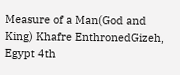Measure of a Man(God and King) Khafre EnthronedGizeh, Egypt 4th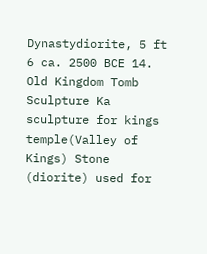Dynastydiorite, 5 ft 6 ca. 2500 BCE 14. Old Kingdom Tomb Sculpture Ka sculpture for kings temple(Valley of Kings) Stone (diorite) used for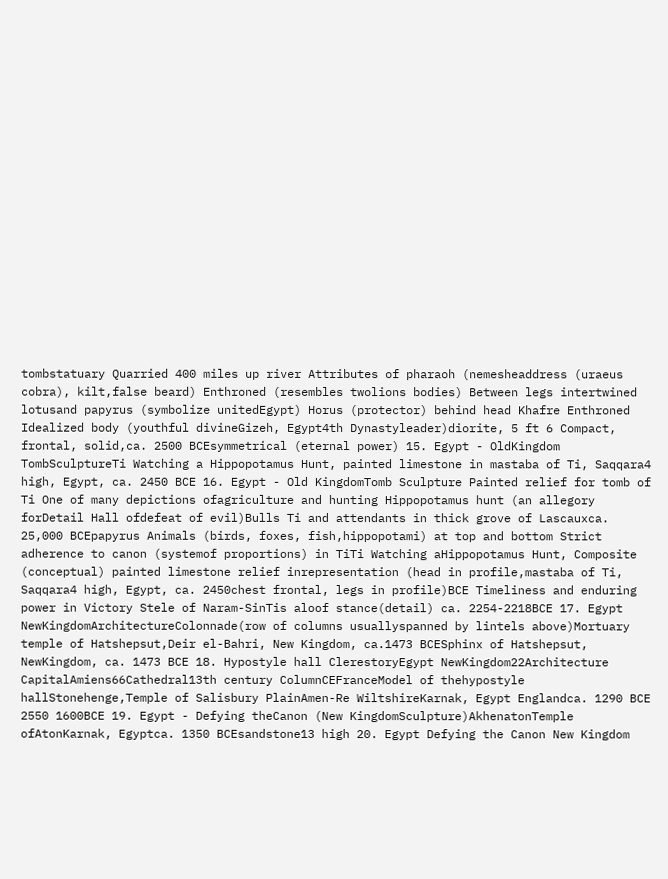tombstatuary Quarried 400 miles up river Attributes of pharaoh (nemesheaddress (uraeus cobra), kilt,false beard) Enthroned (resembles twolions bodies) Between legs intertwined lotusand papyrus (symbolize unitedEgypt) Horus (protector) behind head Khafre Enthroned Idealized body (youthful divineGizeh, Egypt4th Dynastyleader)diorite, 5 ft 6 Compact, frontal, solid,ca. 2500 BCEsymmetrical (eternal power) 15. Egypt - OldKingdom TombSculptureTi Watching a Hippopotamus Hunt, painted limestone in mastaba of Ti, Saqqara4 high, Egypt, ca. 2450 BCE 16. Egypt - Old KingdomTomb Sculpture Painted relief for tomb of Ti One of many depictions ofagriculture and hunting Hippopotamus hunt (an allegory forDetail Hall ofdefeat of evil)Bulls Ti and attendants in thick grove of Lascauxca. 25,000 BCEpapyrus Animals (birds, foxes, fish,hippopotami) at top and bottom Strict adherence to canon (systemof proportions) in TiTi Watching aHippopotamus Hunt, Composite (conceptual) painted limestone relief inrepresentation (head in profile,mastaba of Ti, Saqqara4 high, Egypt, ca. 2450chest frontal, legs in profile)BCE Timeliness and enduring power in Victory Stele of Naram-SinTis aloof stance(detail) ca. 2254-2218BCE 17. Egypt NewKingdomArchitectureColonnade(row of columns usuallyspanned by lintels above)Mortuary temple of Hatshepsut,Deir el-Bahri, New Kingdom, ca.1473 BCESphinx of Hatshepsut, NewKingdom, ca. 1473 BCE 18. Hypostyle hall ClerestoryEgypt NewKingdom22Architecture CapitalAmiens66Cathedral13th century ColumnCEFranceModel of thehypostyle hallStonehenge,Temple of Salisbury PlainAmen-Re WiltshireKarnak, Egypt Englandca. 1290 BCE 2550 1600BCE 19. Egypt - Defying theCanon (New KingdomSculpture)AkhenatonTemple ofAtonKarnak, Egyptca. 1350 BCEsandstone13 high 20. Egypt Defying the Canon New Kingdom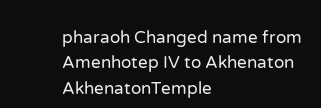pharaoh Changed name from Amenhotep IV to Akhenaton AkhenatonTemple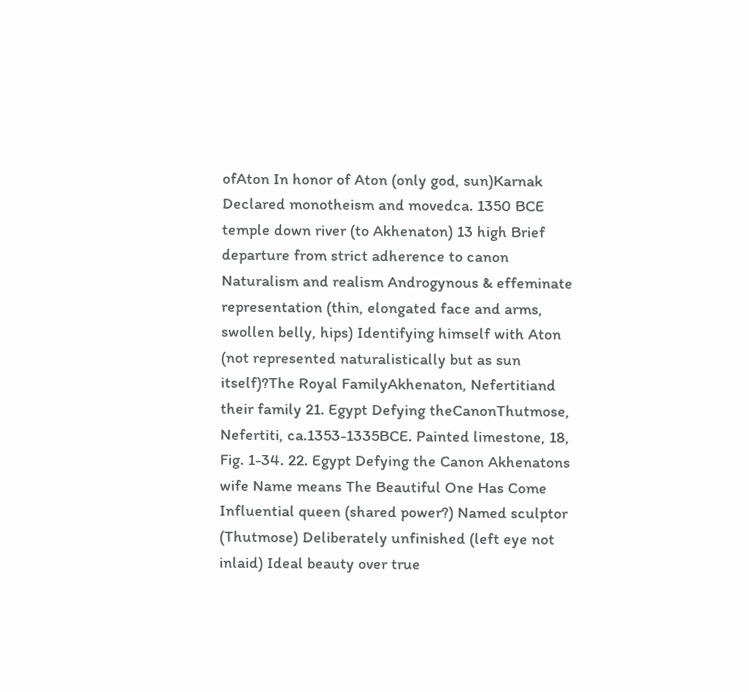ofAton In honor of Aton (only god, sun)Karnak Declared monotheism and movedca. 1350 BCE temple down river (to Akhenaton) 13 high Brief departure from strict adherence to canon Naturalism and realism Androgynous & effeminate representation (thin, elongated face and arms, swollen belly, hips) Identifying himself with Aton (not represented naturalistically but as sun itself)?The Royal FamilyAkhenaton, Nefertitiand their family 21. Egypt Defying theCanonThutmose, Nefertiti, ca.1353-1335BCE. Painted limestone, 18, Fig. 1-34. 22. Egypt Defying the Canon Akhenatons wife Name means The Beautiful One Has Come Influential queen (shared power?) Named sculptor (Thutmose) Deliberately unfinished (left eye not inlaid) Ideal beauty over true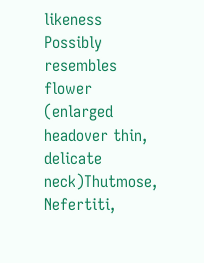likeness Possibly resembles flower (enlarged headover thin, delicate neck)Thutmose, Nefertiti,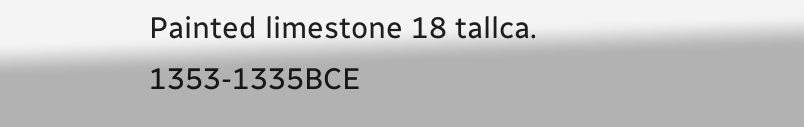Painted limestone 18 tallca. 1353-1335BCE